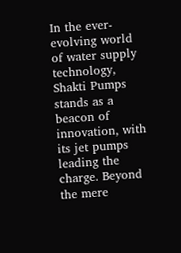In the ever-evolving world of water supply technology, Shakti Pumps stands as a beacon of innovation, with its jet pumps leading the charge. Beyond the mere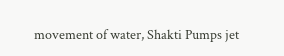movement of water, Shakti Pumps jet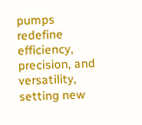pumps redefine efficiency, precision, and versatility, setting new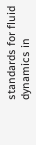standards for fluid dynamics in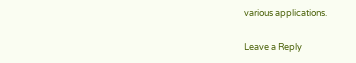various applications.

Leave a Reply